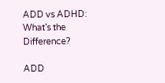ADD vs ADHD: What’s the Difference?

ADD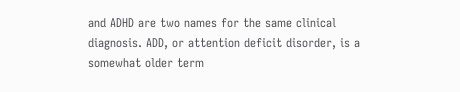and ADHD are two names for the same clinical diagnosis. ADD, or attention deficit disorder, is a somewhat older term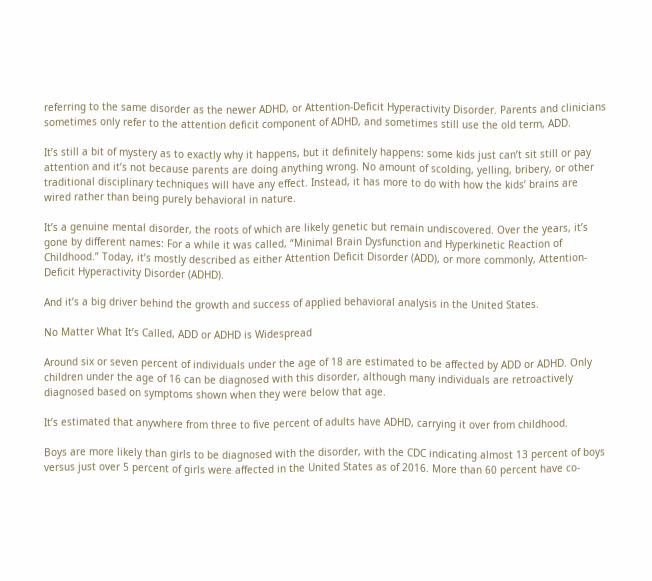referring to the same disorder as the newer ADHD, or Attention-Deficit Hyperactivity Disorder. Parents and clinicians sometimes only refer to the attention deficit component of ADHD, and sometimes still use the old term, ADD.

It’s still a bit of mystery as to exactly why it happens, but it definitely happens: some kids just can’t sit still or pay attention and it’s not because parents are doing anything wrong. No amount of scolding, yelling, bribery, or other traditional disciplinary techniques will have any effect. Instead, it has more to do with how the kids’ brains are wired rather than being purely behavioral in nature.

It’s a genuine mental disorder, the roots of which are likely genetic but remain undiscovered. Over the years, it’s gone by different names: For a while it was called, “Minimal Brain Dysfunction and Hyperkinetic Reaction of Childhood.” Today, it’s mostly described as either Attention Deficit Disorder (ADD), or more commonly, Attention-Deficit Hyperactivity Disorder (ADHD).

And it’s a big driver behind the growth and success of applied behavioral analysis in the United States.

No Matter What It’s Called, ADD or ADHD is Widespread

Around six or seven percent of individuals under the age of 18 are estimated to be affected by ADD or ADHD. Only children under the age of 16 can be diagnosed with this disorder, although many individuals are retroactively diagnosed based on symptoms shown when they were below that age.

It’s estimated that anywhere from three to five percent of adults have ADHD, carrying it over from childhood.

Boys are more likely than girls to be diagnosed with the disorder, with the CDC indicating almost 13 percent of boys versus just over 5 percent of girls were affected in the United States as of 2016. More than 60 percent have co-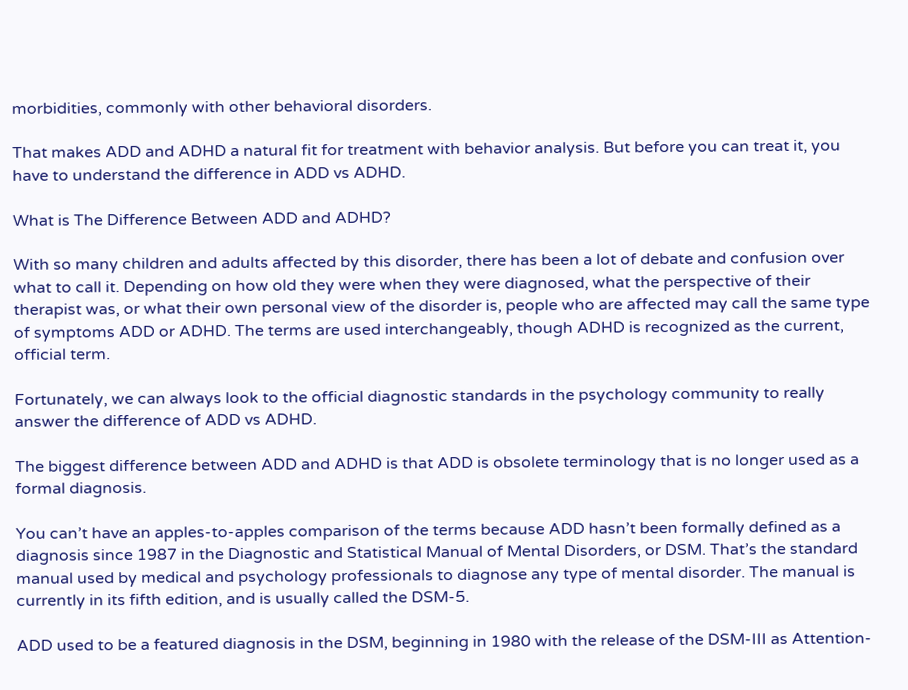morbidities, commonly with other behavioral disorders.

That makes ADD and ADHD a natural fit for treatment with behavior analysis. But before you can treat it, you have to understand the difference in ADD vs ADHD.

What is The Difference Between ADD and ADHD?

With so many children and adults affected by this disorder, there has been a lot of debate and confusion over what to call it. Depending on how old they were when they were diagnosed, what the perspective of their therapist was, or what their own personal view of the disorder is, people who are affected may call the same type of symptoms ADD or ADHD. The terms are used interchangeably, though ADHD is recognized as the current, official term.

Fortunately, we can always look to the official diagnostic standards in the psychology community to really answer the difference of ADD vs ADHD.

The biggest difference between ADD and ADHD is that ADD is obsolete terminology that is no longer used as a formal diagnosis.

You can’t have an apples-to-apples comparison of the terms because ADD hasn’t been formally defined as a diagnosis since 1987 in the Diagnostic and Statistical Manual of Mental Disorders, or DSM. That’s the standard manual used by medical and psychology professionals to diagnose any type of mental disorder. The manual is currently in its fifth edition, and is usually called the DSM-5.

ADD used to be a featured diagnosis in the DSM, beginning in 1980 with the release of the DSM-III as Attention-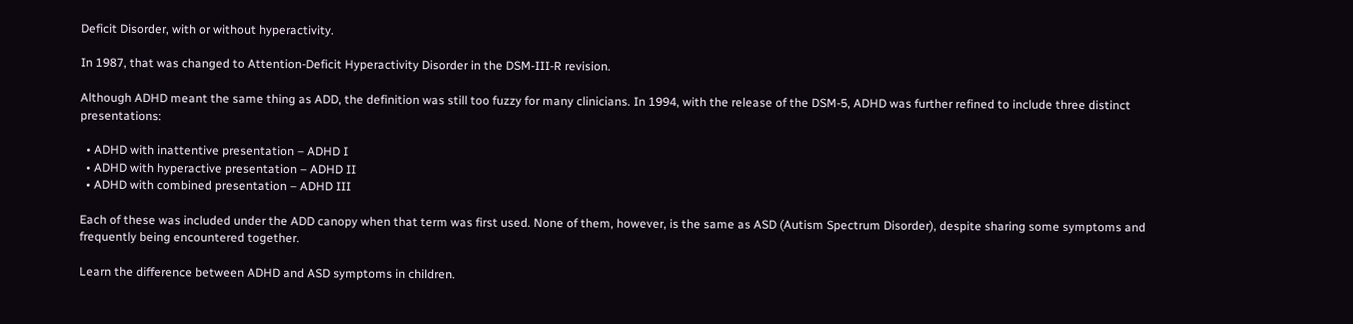Deficit Disorder, with or without hyperactivity.

In 1987, that was changed to Attention-Deficit Hyperactivity Disorder in the DSM-III-R revision.

Although ADHD meant the same thing as ADD, the definition was still too fuzzy for many clinicians. In 1994, with the release of the DSM-5, ADHD was further refined to include three distinct presentations:

  • ADHD with inattentive presentation – ADHD I
  • ADHD with hyperactive presentation – ADHD II
  • ADHD with combined presentation – ADHD III

Each of these was included under the ADD canopy when that term was first used. None of them, however, is the same as ASD (Autism Spectrum Disorder), despite sharing some symptoms and frequently being encountered together.

Learn the difference between ADHD and ASD symptoms in children.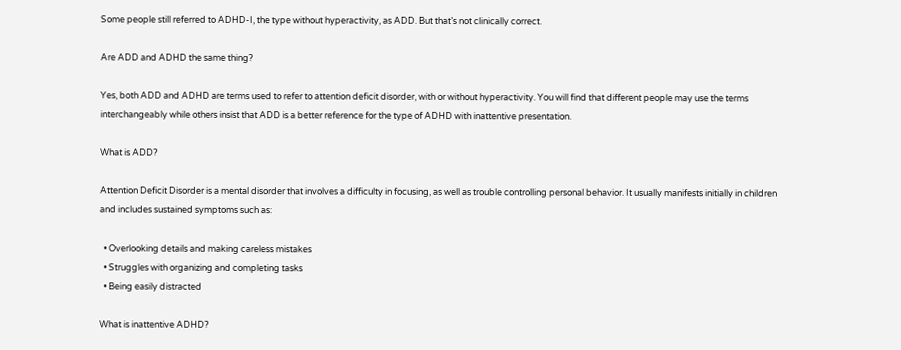Some people still referred to ADHD-I, the type without hyperactivity, as ADD. But that’s not clinically correct.

Are ADD and ADHD the same thing?

Yes, both ADD and ADHD are terms used to refer to attention deficit disorder, with or without hyperactivity. You will find that different people may use the terms interchangeably while others insist that ADD is a better reference for the type of ADHD with inattentive presentation.

What is ADD?

Attention Deficit Disorder is a mental disorder that involves a difficulty in focusing, as well as trouble controlling personal behavior. It usually manifests initially in children and includes sustained symptoms such as:

  • Overlooking details and making careless mistakes
  • Struggles with organizing and completing tasks
  • Being easily distracted

What is inattentive ADHD?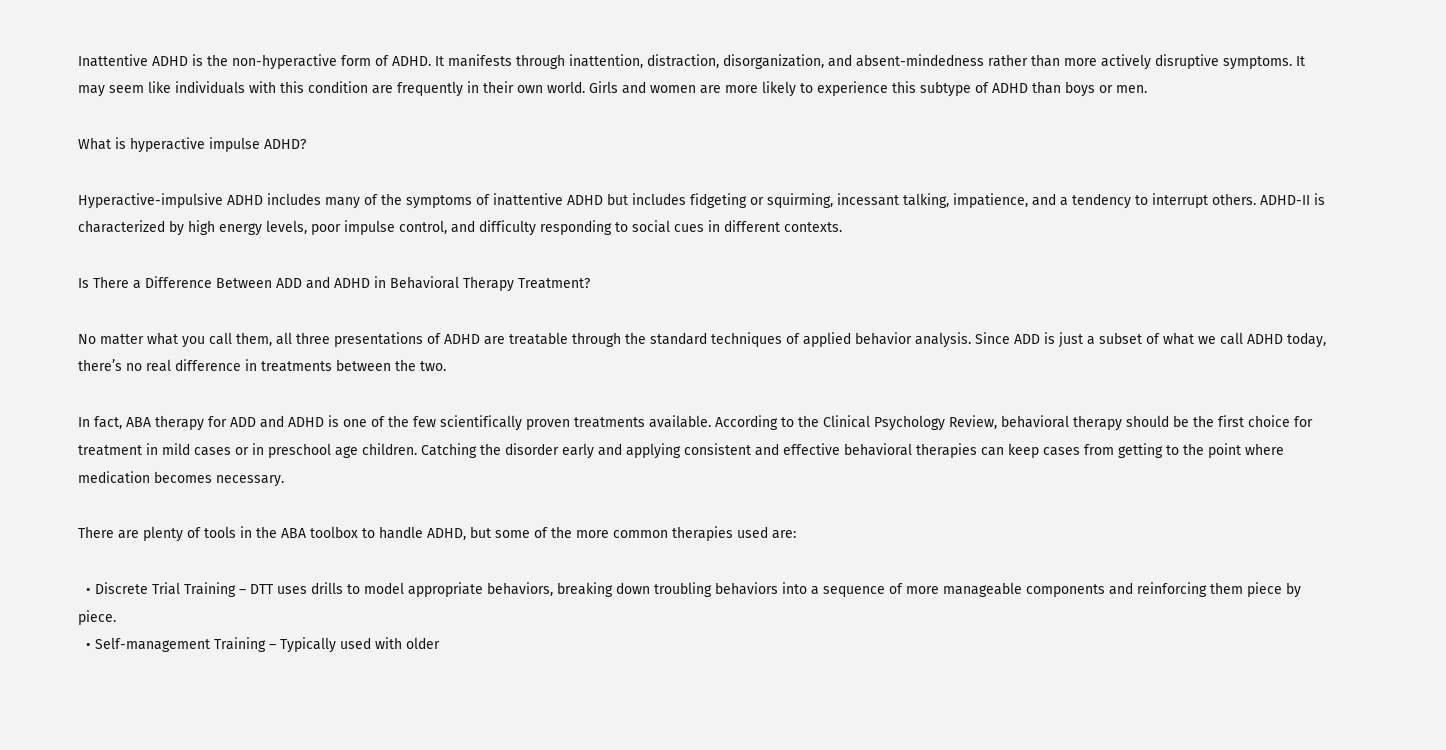Inattentive ADHD is the non-hyperactive form of ADHD. It manifests through inattention, distraction, disorganization, and absent-mindedness rather than more actively disruptive symptoms. It may seem like individuals with this condition are frequently in their own world. Girls and women are more likely to experience this subtype of ADHD than boys or men.

What is hyperactive impulse ADHD?

Hyperactive-impulsive ADHD includes many of the symptoms of inattentive ADHD but includes fidgeting or squirming, incessant talking, impatience, and a tendency to interrupt others. ADHD-II is characterized by high energy levels, poor impulse control, and difficulty responding to social cues in different contexts.

Is There a Difference Between ADD and ADHD in Behavioral Therapy Treatment?

No matter what you call them, all three presentations of ADHD are treatable through the standard techniques of applied behavior analysis. Since ADD is just a subset of what we call ADHD today, there’s no real difference in treatments between the two.

In fact, ABA therapy for ADD and ADHD is one of the few scientifically proven treatments available. According to the Clinical Psychology Review, behavioral therapy should be the first choice for treatment in mild cases or in preschool age children. Catching the disorder early and applying consistent and effective behavioral therapies can keep cases from getting to the point where medication becomes necessary.

There are plenty of tools in the ABA toolbox to handle ADHD, but some of the more common therapies used are:

  • Discrete Trial Training – DTT uses drills to model appropriate behaviors, breaking down troubling behaviors into a sequence of more manageable components and reinforcing them piece by piece.
  • Self-management Training – Typically used with older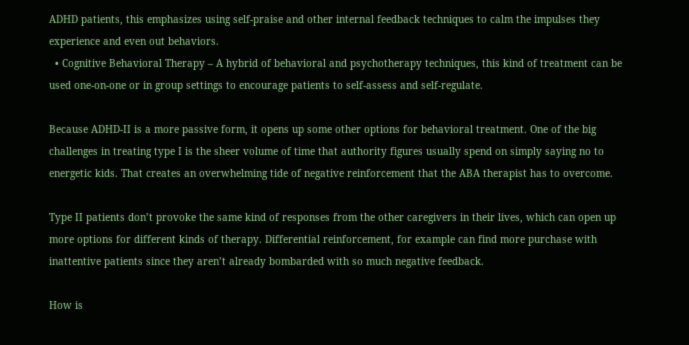ADHD patients, this emphasizes using self-praise and other internal feedback techniques to calm the impulses they experience and even out behaviors.
  • Cognitive Behavioral Therapy – A hybrid of behavioral and psychotherapy techniques, this kind of treatment can be used one-on-one or in group settings to encourage patients to self-assess and self-regulate.

Because ADHD-II is a more passive form, it opens up some other options for behavioral treatment. One of the big challenges in treating type I is the sheer volume of time that authority figures usually spend on simply saying no to energetic kids. That creates an overwhelming tide of negative reinforcement that the ABA therapist has to overcome.

Type II patients don’t provoke the same kind of responses from the other caregivers in their lives, which can open up more options for different kinds of therapy. Differential reinforcement, for example can find more purchase with inattentive patients since they aren’t already bombarded with so much negative feedback.

How is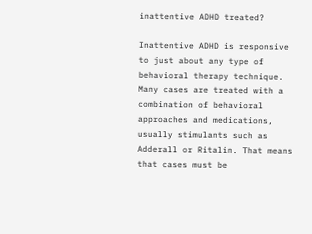inattentive ADHD treated?

Inattentive ADHD is responsive to just about any type of behavioral therapy technique. Many cases are treated with a combination of behavioral approaches and medications, usually stimulants such as Adderall or Ritalin. That means that cases must be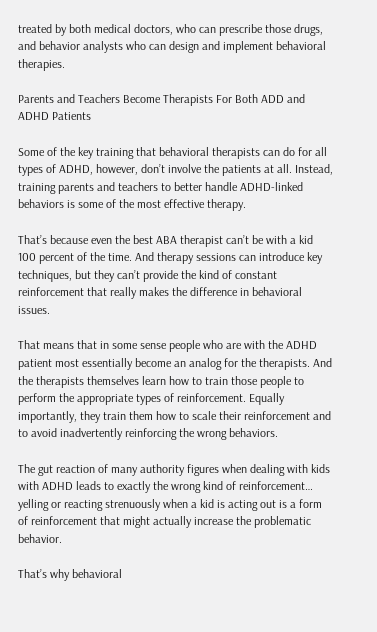treated by both medical doctors, who can prescribe those drugs, and behavior analysts who can design and implement behavioral therapies.

Parents and Teachers Become Therapists For Both ADD and ADHD Patients

Some of the key training that behavioral therapists can do for all types of ADHD, however, don’t involve the patients at all. Instead, training parents and teachers to better handle ADHD-linked behaviors is some of the most effective therapy.

That’s because even the best ABA therapist can’t be with a kid 100 percent of the time. And therapy sessions can introduce key techniques, but they can’t provide the kind of constant reinforcement that really makes the difference in behavioral issues.

That means that in some sense people who are with the ADHD patient most essentially become an analog for the therapists. And the therapists themselves learn how to train those people to perform the appropriate types of reinforcement. Equally importantly, they train them how to scale their reinforcement and to avoid inadvertently reinforcing the wrong behaviors.

The gut reaction of many authority figures when dealing with kids with ADHD leads to exactly the wrong kind of reinforcement… yelling or reacting strenuously when a kid is acting out is a form of reinforcement that might actually increase the problematic behavior.

That’s why behavioral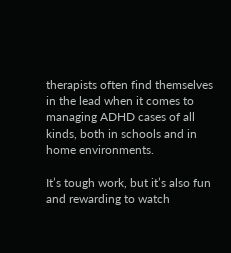therapists often find themselves in the lead when it comes to managing ADHD cases of all kinds, both in schools and in home environments.

It’s tough work, but it’s also fun and rewarding to watch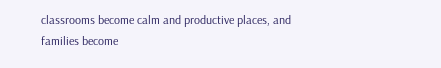classrooms become calm and productive places, and families become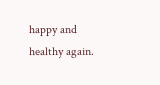happy and healthy again.